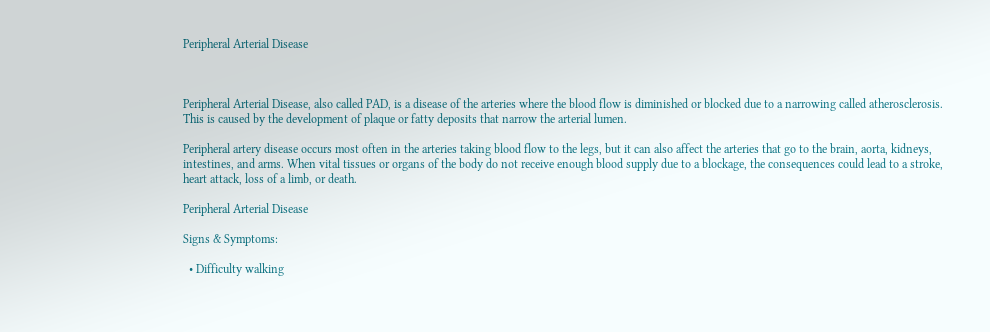Peripheral Arterial Disease



Peripheral Arterial Disease, also called PAD, is a disease of the arteries where the blood flow is diminished or blocked due to a narrowing called atherosclerosis. This is caused by the development of plaque or fatty deposits that narrow the arterial lumen.

Peripheral artery disease occurs most often in the arteries taking blood flow to the legs, but it can also affect the arteries that go to the brain, aorta, kidneys, intestines, and arms. When vital tissues or organs of the body do not receive enough blood supply due to a blockage, the consequences could lead to a stroke, heart attack, loss of a limb, or death.

Peripheral Arterial Disease

Signs & Symptoms:

  • Difficulty walking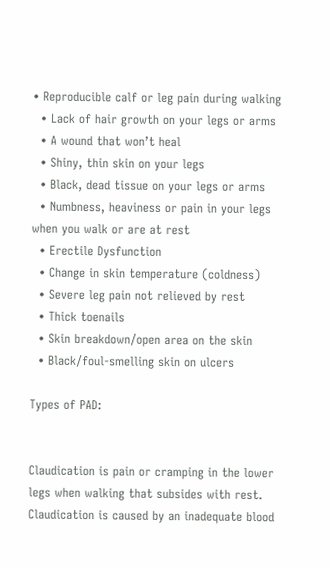• Reproducible calf or leg pain during walking
  • Lack of hair growth on your legs or arms
  • A wound that won’t heal
  • Shiny, thin skin on your legs
  • Black, dead tissue on your legs or arms
  • Numbness, heaviness or pain in your legs when you walk or are at rest
  • Erectile Dysfunction
  • Change in skin temperature (coldness)
  • Severe leg pain not relieved by rest
  • Thick toenails
  • Skin breakdown/open area on the skin
  • Black/foul-smelling skin on ulcers

Types of PAD:


Claudication is pain or cramping in the lower legs when walking that subsides with rest. Claudication is caused by an inadequate blood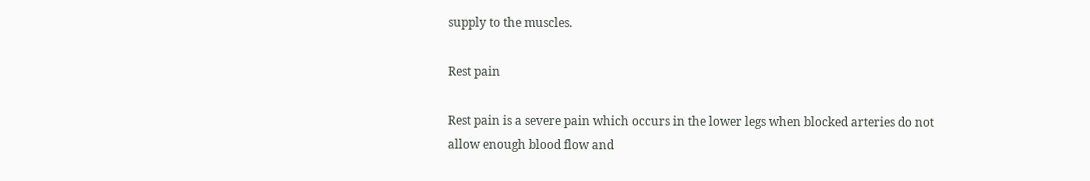supply to the muscles.

Rest pain

Rest pain is a severe pain which occurs in the lower legs when blocked arteries do not allow enough blood flow and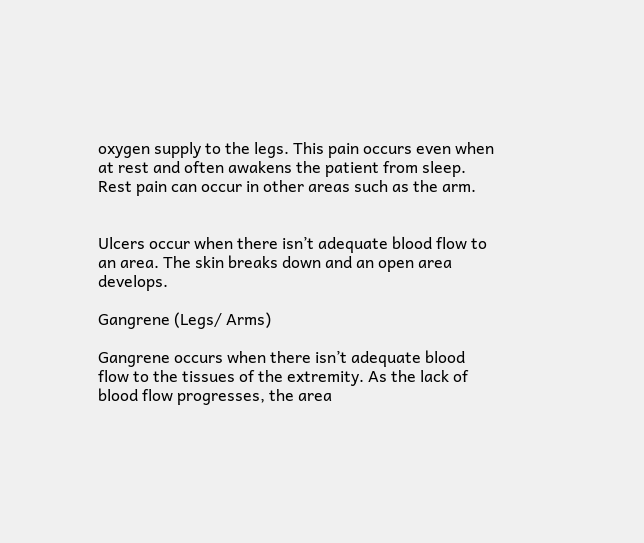oxygen supply to the legs. This pain occurs even when at rest and often awakens the patient from sleep. Rest pain can occur in other areas such as the arm.


Ulcers occur when there isn’t adequate blood flow to an area. The skin breaks down and an open area develops.

Gangrene (Legs/ Arms)

Gangrene occurs when there isn’t adequate blood flow to the tissues of the extremity. As the lack of blood flow progresses, the area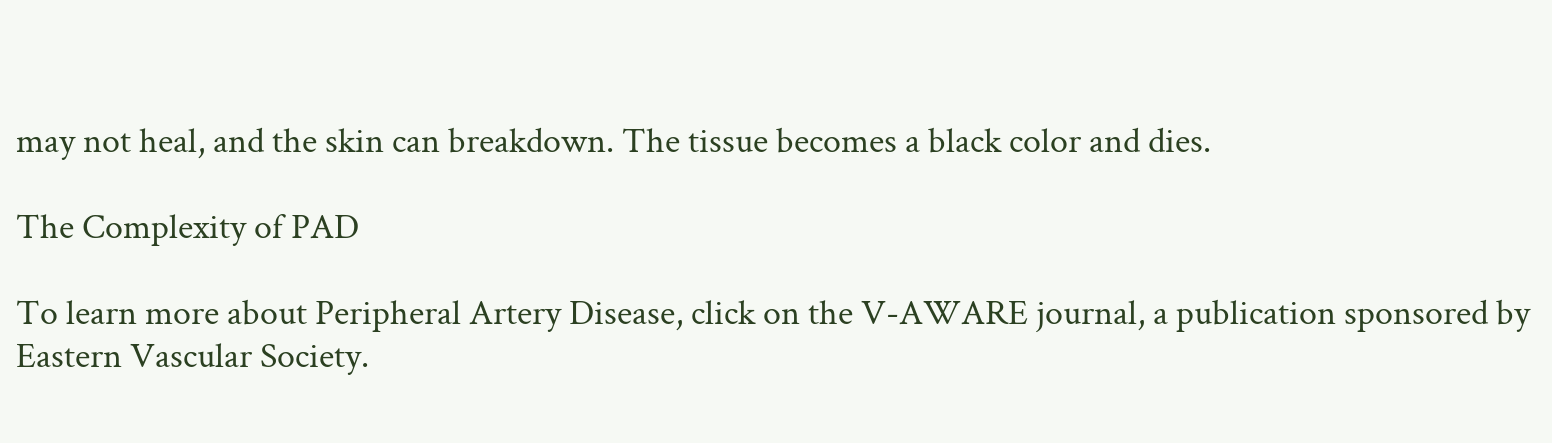may not heal, and the skin can breakdown. The tissue becomes a black color and dies.

The Complexity of PAD

To learn more about Peripheral Artery Disease, click on the V-AWARE journal, a publication sponsored by Eastern Vascular Society.